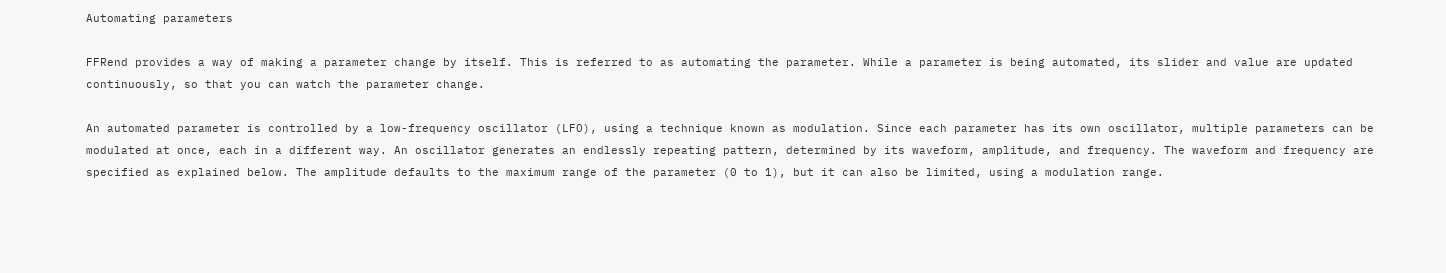Automating parameters

FFRend provides a way of making a parameter change by itself. This is referred to as automating the parameter. While a parameter is being automated, its slider and value are updated continuously, so that you can watch the parameter change.

An automated parameter is controlled by a low-frequency oscillator (LFO), using a technique known as modulation. Since each parameter has its own oscillator, multiple parameters can be modulated at once, each in a different way. An oscillator generates an endlessly repeating pattern, determined by its waveform, amplitude, and frequency. The waveform and frequency are specified as explained below. The amplitude defaults to the maximum range of the parameter (0 to 1), but it can also be limited, using a modulation range.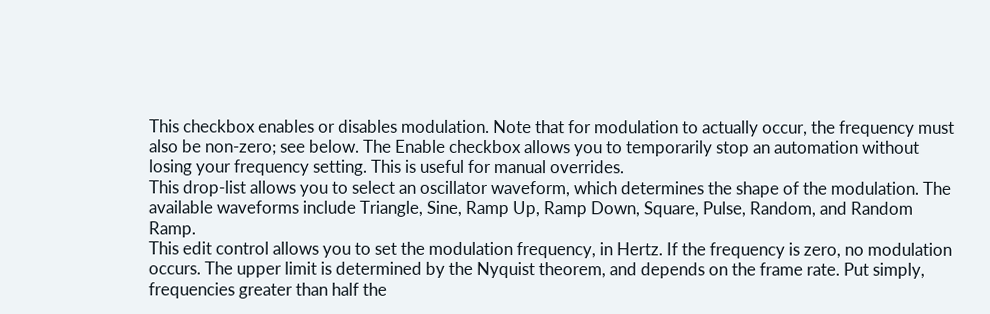This checkbox enables or disables modulation. Note that for modulation to actually occur, the frequency must also be non-zero; see below. The Enable checkbox allows you to temporarily stop an automation without losing your frequency setting. This is useful for manual overrides.
This drop-list allows you to select an oscillator waveform, which determines the shape of the modulation. The available waveforms include Triangle, Sine, Ramp Up, Ramp Down, Square, Pulse, Random, and Random Ramp.
This edit control allows you to set the modulation frequency, in Hertz. If the frequency is zero, no modulation occurs. The upper limit is determined by the Nyquist theorem, and depends on the frame rate. Put simply, frequencies greater than half the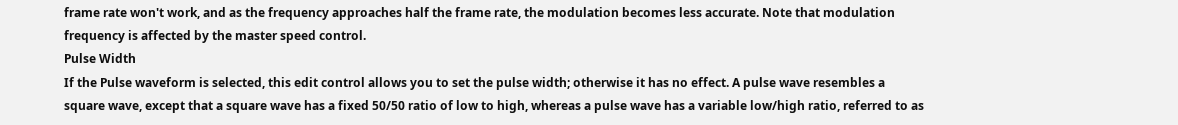frame rate won't work, and as the frequency approaches half the frame rate, the modulation becomes less accurate. Note that modulation frequency is affected by the master speed control.
Pulse Width
If the Pulse waveform is selected, this edit control allows you to set the pulse width; otherwise it has no effect. A pulse wave resembles a square wave, except that a square wave has a fixed 50/50 ratio of low to high, whereas a pulse wave has a variable low/high ratio, referred to as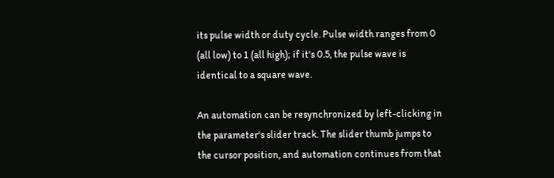its pulse width or duty cycle. Pulse width ranges from 0 (all low) to 1 (all high); if it's 0.5, the pulse wave is identical to a square wave.

An automation can be resynchronized by left-clicking in the parameter's slider track. The slider thumb jumps to the cursor position, and automation continues from that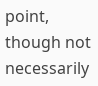point, though not necessarily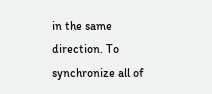in the same direction. To synchronize all of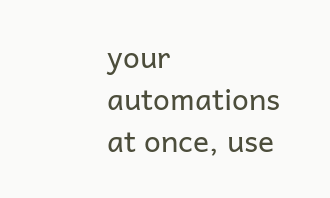your automations at once, use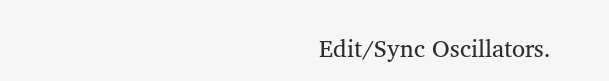Edit/Sync Oscillators.